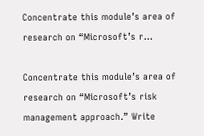Concentrate this module’s area of research on “Microsoft’s r…

Concentrate this module’s area of research on “Microsoft’s risk management approach.” Write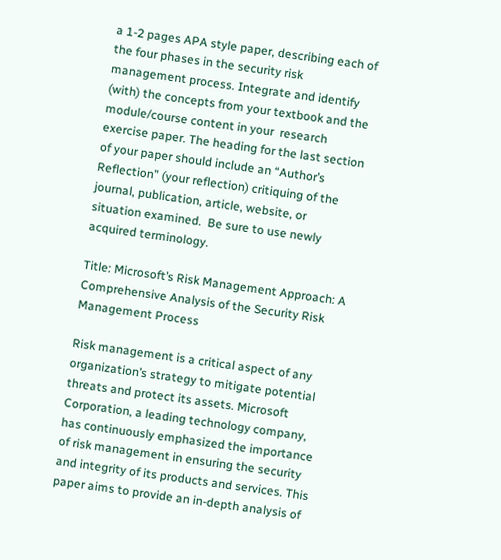a 1-2 pages APA style paper, describing each of the four phases in the security risk management process. Integrate and identify (with) the concepts from your textbook and the module/course content in your  research exercise paper. The heading for the last section of your paper should include an “Author’s Reflection” (your reflection) critiquing of the journal, publication, article, website, or situation examined.  Be sure to use newly acquired terminology.

Title: Microsoft’s Risk Management Approach: A Comprehensive Analysis of the Security Risk Management Process

Risk management is a critical aspect of any organization’s strategy to mitigate potential threats and protect its assets. Microsoft Corporation, a leading technology company, has continuously emphasized the importance of risk management in ensuring the security and integrity of its products and services. This paper aims to provide an in-depth analysis of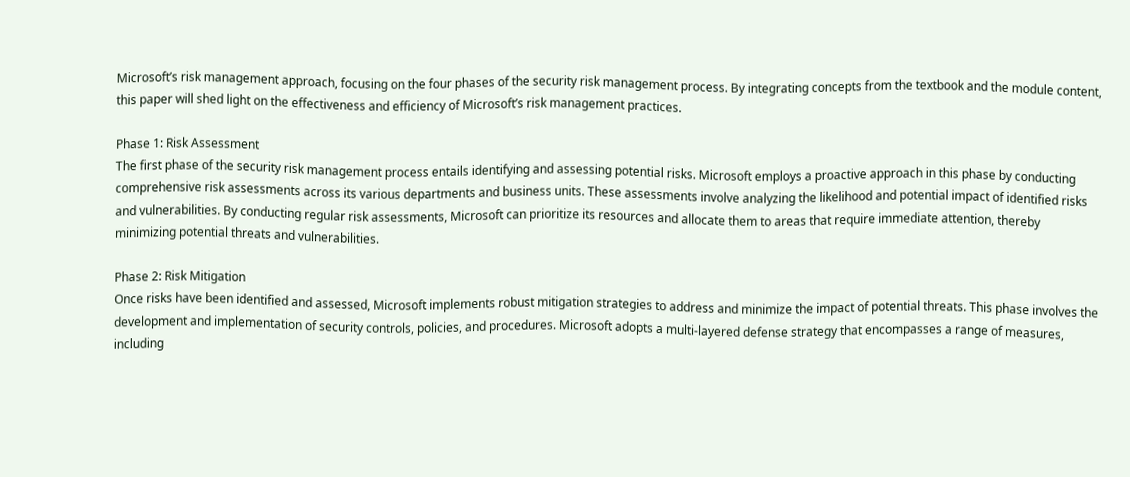Microsoft’s risk management approach, focusing on the four phases of the security risk management process. By integrating concepts from the textbook and the module content, this paper will shed light on the effectiveness and efficiency of Microsoft’s risk management practices.

Phase 1: Risk Assessment
The first phase of the security risk management process entails identifying and assessing potential risks. Microsoft employs a proactive approach in this phase by conducting comprehensive risk assessments across its various departments and business units. These assessments involve analyzing the likelihood and potential impact of identified risks and vulnerabilities. By conducting regular risk assessments, Microsoft can prioritize its resources and allocate them to areas that require immediate attention, thereby minimizing potential threats and vulnerabilities.

Phase 2: Risk Mitigation
Once risks have been identified and assessed, Microsoft implements robust mitigation strategies to address and minimize the impact of potential threats. This phase involves the development and implementation of security controls, policies, and procedures. Microsoft adopts a multi-layered defense strategy that encompasses a range of measures, including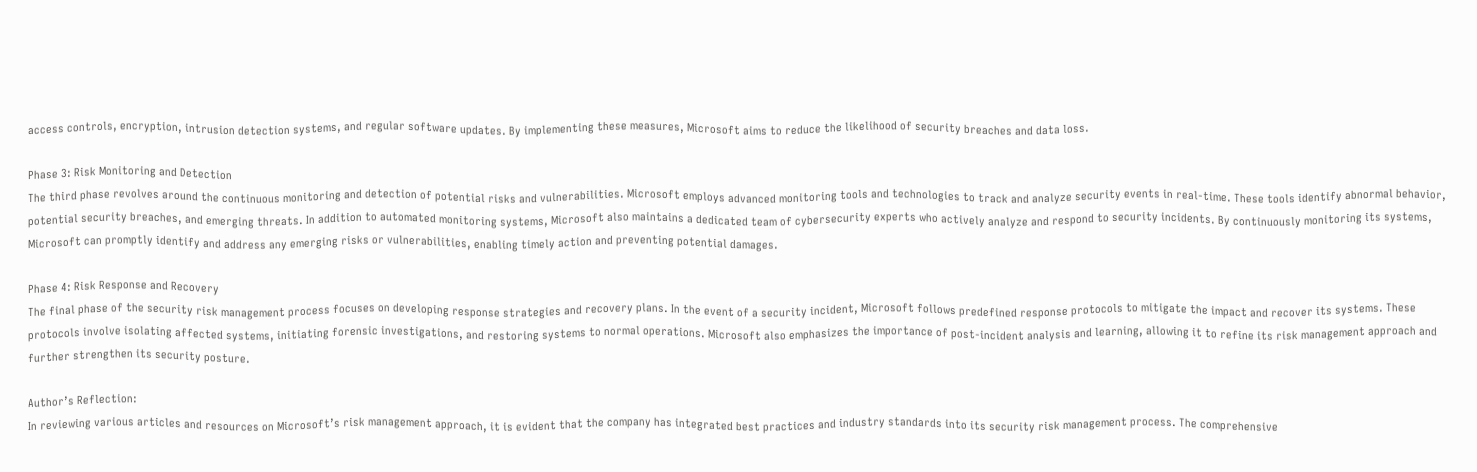access controls, encryption, intrusion detection systems, and regular software updates. By implementing these measures, Microsoft aims to reduce the likelihood of security breaches and data loss.

Phase 3: Risk Monitoring and Detection
The third phase revolves around the continuous monitoring and detection of potential risks and vulnerabilities. Microsoft employs advanced monitoring tools and technologies to track and analyze security events in real-time. These tools identify abnormal behavior, potential security breaches, and emerging threats. In addition to automated monitoring systems, Microsoft also maintains a dedicated team of cybersecurity experts who actively analyze and respond to security incidents. By continuously monitoring its systems, Microsoft can promptly identify and address any emerging risks or vulnerabilities, enabling timely action and preventing potential damages.

Phase 4: Risk Response and Recovery
The final phase of the security risk management process focuses on developing response strategies and recovery plans. In the event of a security incident, Microsoft follows predefined response protocols to mitigate the impact and recover its systems. These protocols involve isolating affected systems, initiating forensic investigations, and restoring systems to normal operations. Microsoft also emphasizes the importance of post-incident analysis and learning, allowing it to refine its risk management approach and further strengthen its security posture.

Author’s Reflection:
In reviewing various articles and resources on Microsoft’s risk management approach, it is evident that the company has integrated best practices and industry standards into its security risk management process. The comprehensive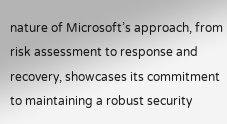nature of Microsoft’s approach, from risk assessment to response and recovery, showcases its commitment to maintaining a robust security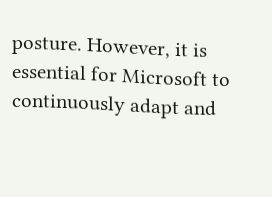posture. However, it is essential for Microsoft to continuously adapt and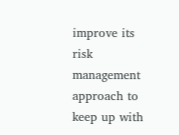improve its risk management approach to keep up with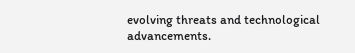evolving threats and technological advancements.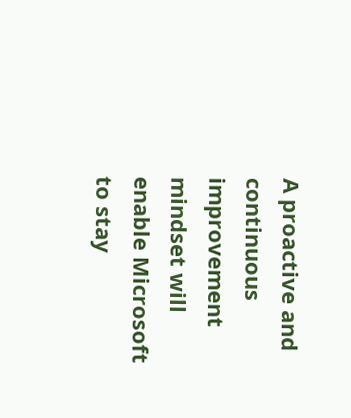A proactive and continuous improvement mindset will enable Microsoft to stay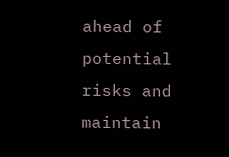ahead of potential risks and maintain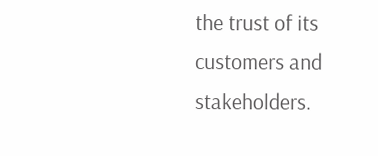the trust of its customers and stakeholders.